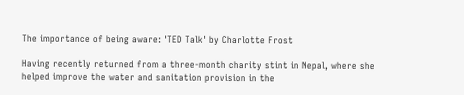The importance of being aware: 'TED Talk' by Charlotte Frost

Having recently returned from a three-month charity stint in Nepal, where she helped improve the water and sanitation provision in the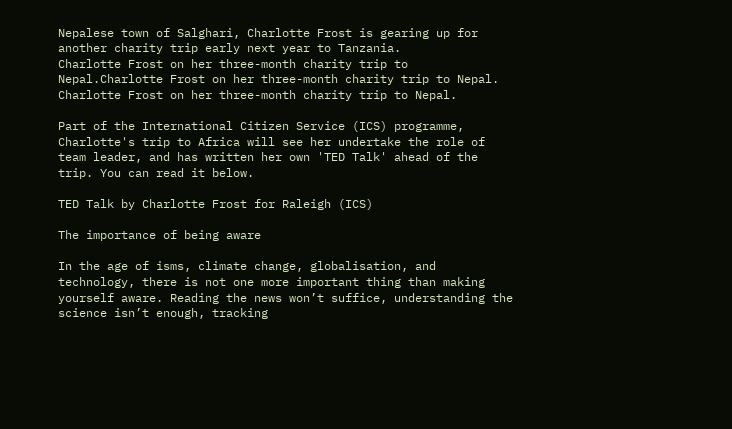Nepalese town of Salghari, Charlotte Frost is gearing up for another charity trip early next year to Tanzania.
Charlotte Frost on her three-month charity trip to Nepal.Charlotte Frost on her three-month charity trip to Nepal.
Charlotte Frost on her three-month charity trip to Nepal.

Part of the International Citizen Service (ICS) programme, Charlotte's trip to Africa will see her undertake the role of team leader, and has written her own 'TED Talk' ahead of the trip. You can read it below.

TED Talk by Charlotte Frost for Raleigh (ICS)

The importance of being aware

In the age of isms, climate change, globalisation, and technology, there is not one more important thing than making yourself aware. Reading the news won’t suffice, understanding the science isn’t enough, tracking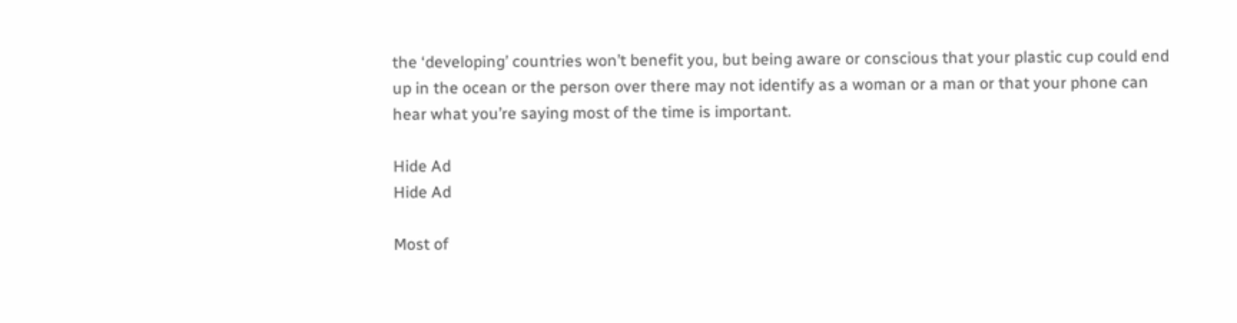the ‘developing’ countries won’t benefit you, but being aware or conscious that your plastic cup could end up in the ocean or the person over there may not identify as a woman or a man or that your phone can hear what you’re saying most of the time is important.

Hide Ad
Hide Ad

Most of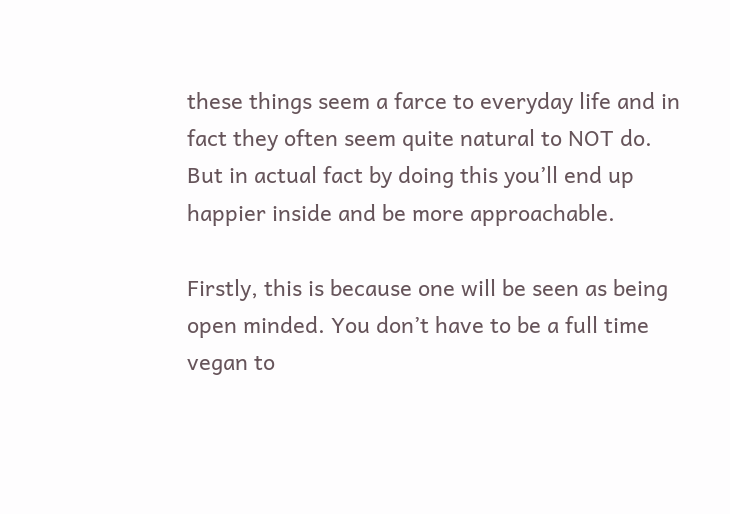these things seem a farce to everyday life and in fact they often seem quite natural to NOT do. But in actual fact by doing this you’ll end up happier inside and be more approachable.

Firstly, this is because one will be seen as being open minded. You don’t have to be a full time vegan to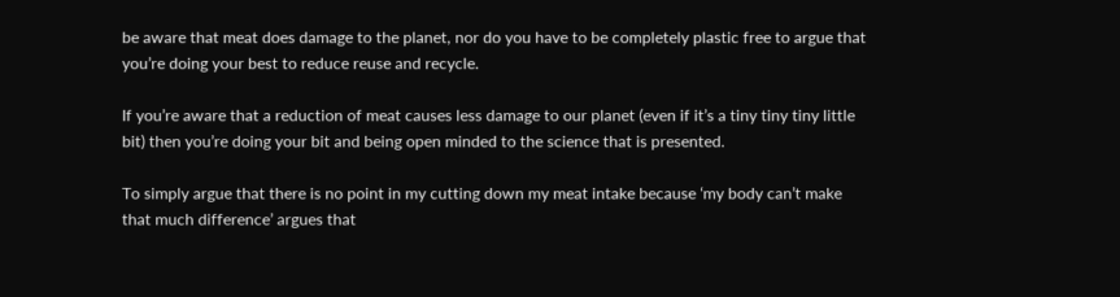be aware that meat does damage to the planet, nor do you have to be completely plastic free to argue that you’re doing your best to reduce reuse and recycle.

If you’re aware that a reduction of meat causes less damage to our planet (even if it’s a tiny tiny tiny little bit) then you’re doing your bit and being open minded to the science that is presented.

To simply argue that there is no point in my cutting down my meat intake because ‘my body can’t make that much difference’ argues that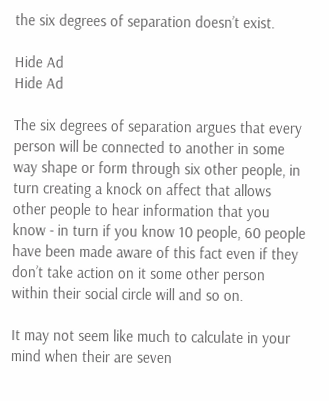the six degrees of separation doesn’t exist.

Hide Ad
Hide Ad

The six degrees of separation argues that every person will be connected to another in some way shape or form through six other people, in turn creating a knock on affect that allows other people to hear information that you know - in turn if you know 10 people, 60 people have been made aware of this fact even if they don’t take action on it some other person within their social circle will and so on.

It may not seem like much to calculate in your mind when their are seven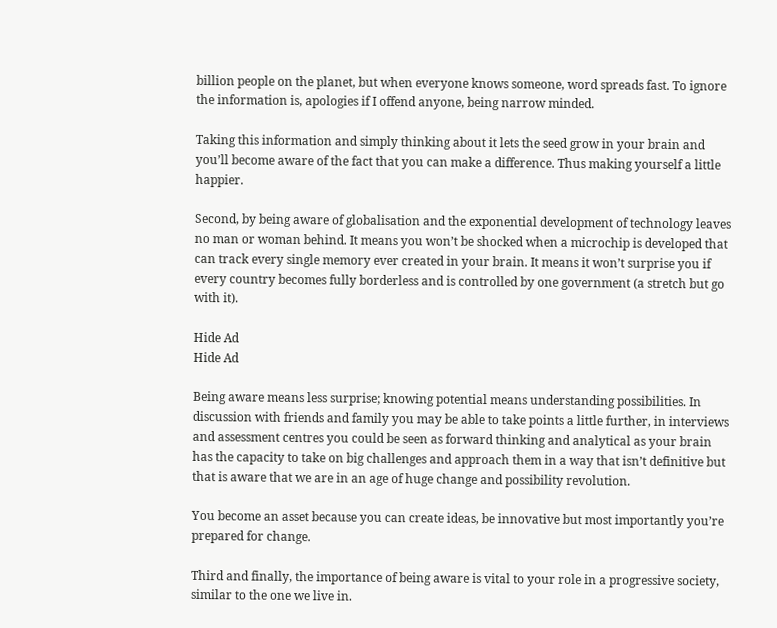billion people on the planet, but when everyone knows someone, word spreads fast. To ignore the information is, apologies if I offend anyone, being narrow minded.

Taking this information and simply thinking about it lets the seed grow in your brain and you’ll become aware of the fact that you can make a difference. Thus making yourself a little happier.

Second, by being aware of globalisation and the exponential development of technology leaves no man or woman behind. It means you won’t be shocked when a microchip is developed that can track every single memory ever created in your brain. It means it won’t surprise you if every country becomes fully borderless and is controlled by one government (a stretch but go with it).

Hide Ad
Hide Ad

Being aware means less surprise; knowing potential means understanding possibilities. In discussion with friends and family you may be able to take points a little further, in interviews and assessment centres you could be seen as forward thinking and analytical as your brain has the capacity to take on big challenges and approach them in a way that isn’t definitive but that is aware that we are in an age of huge change and possibility revolution.

You become an asset because you can create ideas, be innovative but most importantly you’re prepared for change.

Third and finally, the importance of being aware is vital to your role in a progressive society, similar to the one we live in.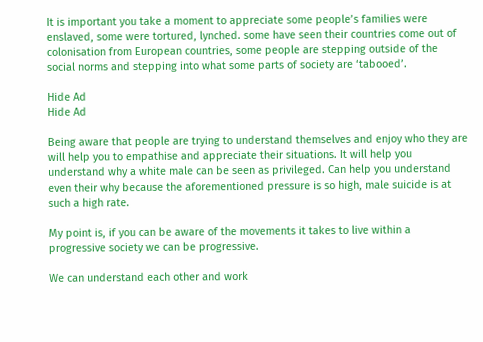It is important you take a moment to appreciate some people’s families were enslaved, some were tortured, lynched. some have seen their countries come out of colonisation from European countries, some people are stepping outside of the social norms and stepping into what some parts of society are ‘tabooed’.

Hide Ad
Hide Ad

Being aware that people are trying to understand themselves and enjoy who they are will help you to empathise and appreciate their situations. It will help you understand why a white male can be seen as privileged. Can help you understand even their why because the aforementioned pressure is so high, male suicide is at such a high rate.

My point is, if you can be aware of the movements it takes to live within a progressive society we can be progressive.

We can understand each other and work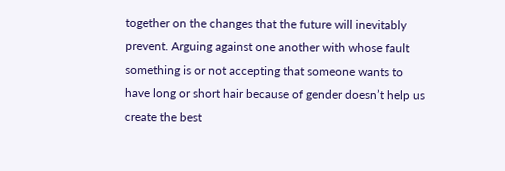together on the changes that the future will inevitably prevent. Arguing against one another with whose fault something is or not accepting that someone wants to have long or short hair because of gender doesn’t help us create the best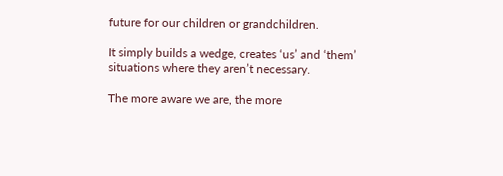future for our children or grandchildren.

It simply builds a wedge, creates ‘us’ and ‘them’ situations where they aren’t necessary.

The more aware we are, the more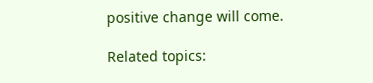positive change will come.

Related topics: